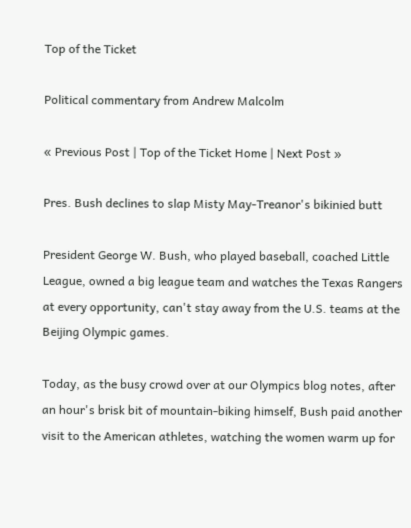Top of the Ticket

Political commentary from Andrew Malcolm

« Previous Post | Top of the Ticket Home | Next Post »

Pres. Bush declines to slap Misty May-Treanor's bikinied butt

President George W. Bush, who played baseball, coached Little League, owned a big league team and watches the Texas Rangers at every opportunity, can't stay away from the U.S. teams at the Beijing Olympic games.

Today, as the busy crowd over at our Olympics blog notes, after an hour's brisk bit of mountain-biking himself, Bush paid another visit to the American athletes, watching the women warm up for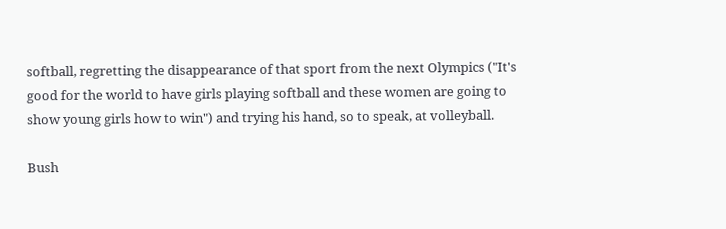softball, regretting the disappearance of that sport from the next Olympics ("It's good for the world to have girls playing softball and these women are going to show young girls how to win") and trying his hand, so to speak, at volleyball.

Bush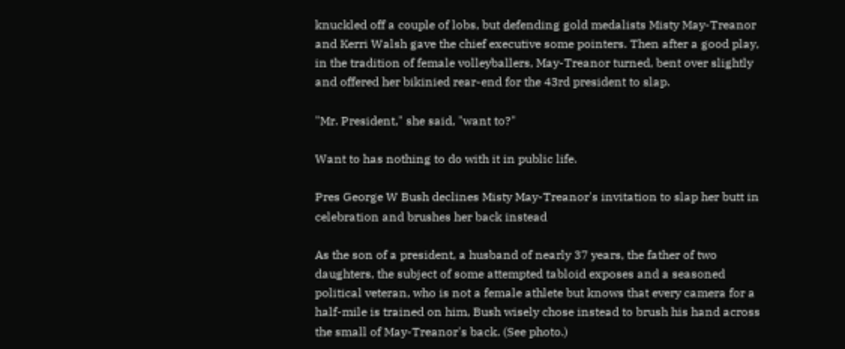knuckled off a couple of lobs, but defending gold medalists Misty May-Treanor and Kerri Walsh gave the chief executive some pointers. Then after a good play, in the tradition of female volleyballers, May-Treanor turned, bent over slightly and offered her bikinied rear-end for the 43rd president to slap.

"Mr. President," she said, "want to?"

Want to has nothing to do with it in public life.

Pres George W Bush declines Misty May-Treanor's invitation to slap her butt in celebration and brushes her back instead

As the son of a president, a husband of nearly 37 years, the father of two daughters, the subject of some attempted tabloid exposes and a seasoned political veteran, who is not a female athlete but knows that every camera for a half-mile is trained on him, Bush wisely chose instead to brush his hand across the small of May-Treanor's back. (See photo.)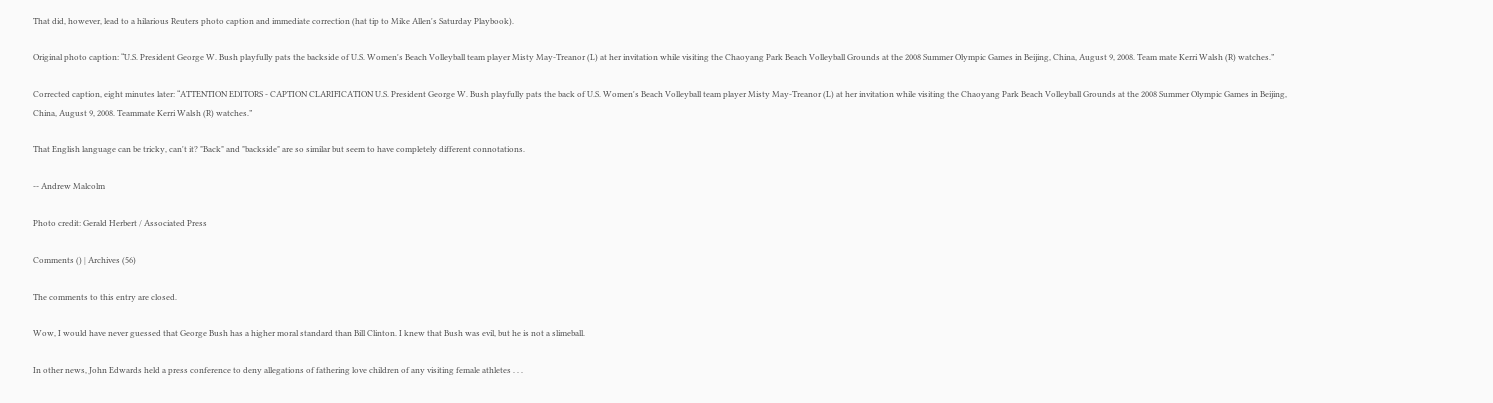That did, however, lead to a hilarious Reuters photo caption and immediate correction (hat tip to Mike Allen's Saturday Playbook).

Original photo caption: “U.S. President George W. Bush playfully pats the backside of U.S. Women's Beach Volleyball team player Misty May-Treanor (L) at her invitation while visiting the Chaoyang Park Beach Volleyball Grounds at the 2008 Summer Olympic Games in Beijing, China, August 9, 2008. Team mate Kerri Walsh (R) watches.”

Corrected caption, eight minutes later: “ATTENTION EDITORS - CAPTION CLARIFICATION U.S. President George W. Bush playfully pats the back of U.S. Women's Beach Volleyball team player Misty May-Treanor (L) at her invitation while visiting the Chaoyang Park Beach Volleyball Grounds at the 2008 Summer Olympic Games in Beijing, China, August 9, 2008. Teammate Kerri Walsh (R) watches.”

That English language can be tricky, can't it? "Back" and "backside" are so similar but seem to have completely different connotations.

-- Andrew Malcolm

Photo credit: Gerald Herbert / Associated Press

Comments () | Archives (56)

The comments to this entry are closed.

Wow, I would have never guessed that George Bush has a higher moral standard than Bill Clinton. I knew that Bush was evil, but he is not a slimeball.

In other news, John Edwards held a press conference to deny allegations of fathering love children of any visiting female athletes . . .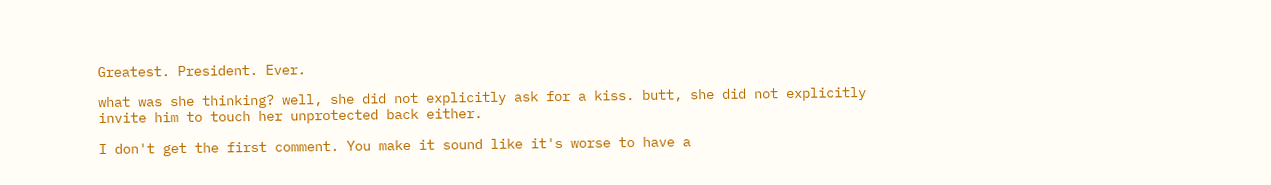Greatest. President. Ever.

what was she thinking? well, she did not explicitly ask for a kiss. butt, she did not explicitly invite him to touch her unprotected back either.

I don't get the first comment. You make it sound like it's worse to have a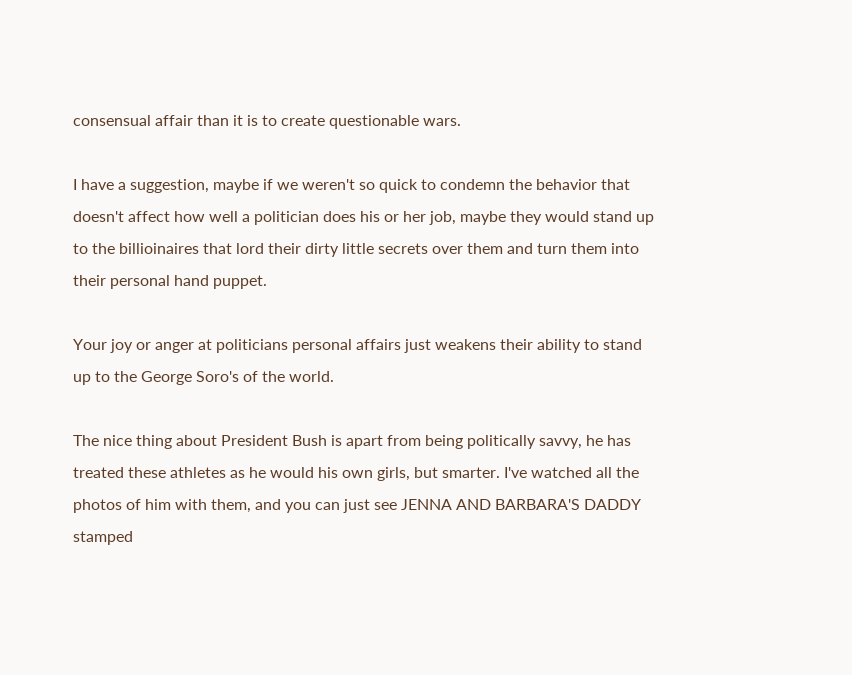consensual affair than it is to create questionable wars.

I have a suggestion, maybe if we weren't so quick to condemn the behavior that doesn't affect how well a politician does his or her job, maybe they would stand up to the billioinaires that lord their dirty little secrets over them and turn them into their personal hand puppet.

Your joy or anger at politicians personal affairs just weakens their ability to stand up to the George Soro's of the world.

The nice thing about President Bush is apart from being politically savvy, he has treated these athletes as he would his own girls, but smarter. I've watched all the photos of him with them, and you can just see JENNA AND BARBARA'S DADDY stamped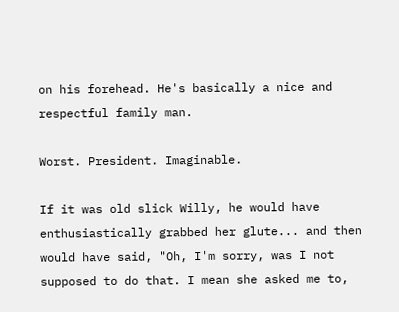on his forehead. He's basically a nice and respectful family man.

Worst. President. Imaginable.

If it was old slick Willy, he would have enthusiastically grabbed her glute... and then would have said, "Oh, I'm sorry, was I not supposed to do that. I mean she asked me to,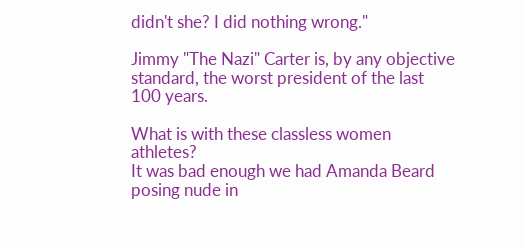didn't she? I did nothing wrong."

Jimmy "The Nazi" Carter is, by any objective standard, the worst president of the last 100 years.

What is with these classless women athletes?
It was bad enough we had Amanda Beard posing nude in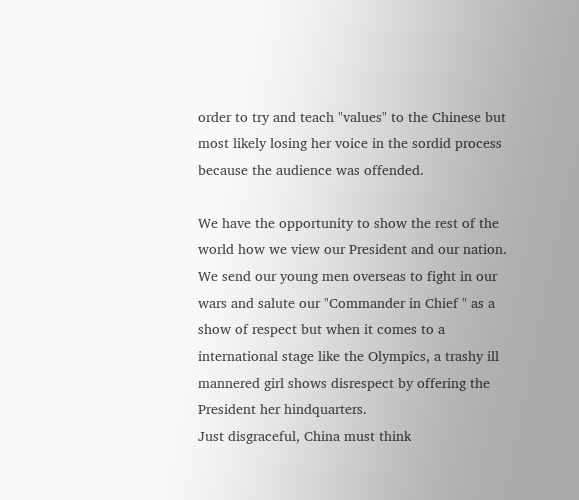order to try and teach "values" to the Chinese but most likely losing her voice in the sordid process because the audience was offended.

We have the opportunity to show the rest of the world how we view our President and our nation. We send our young men overseas to fight in our wars and salute our "Commander in Chief " as a show of respect but when it comes to a international stage like the Olympics, a trashy ill mannered girl shows disrespect by offering the President her hindquarters.
Just disgraceful, China must think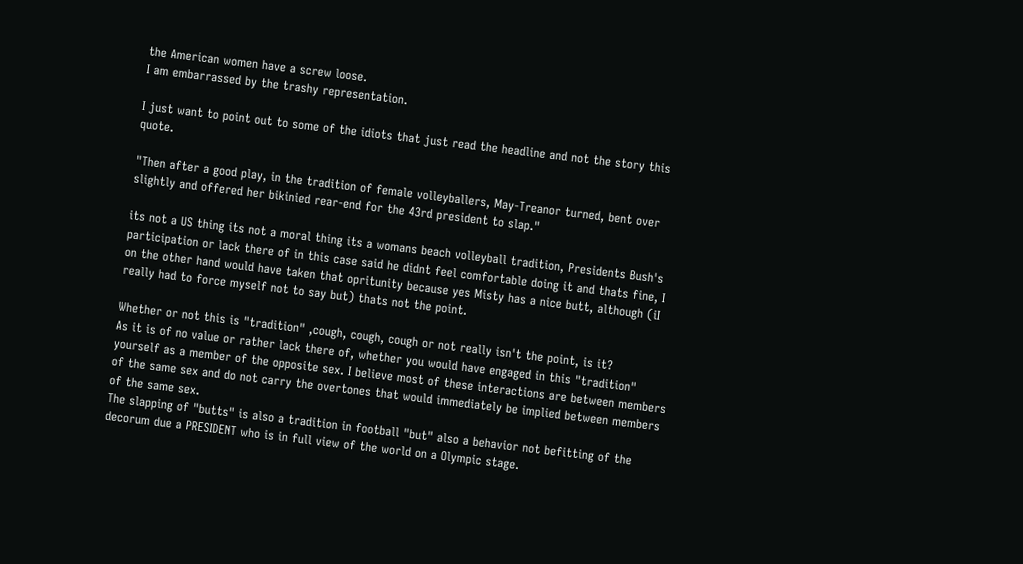the American women have a screw loose.
I am embarrassed by the trashy representation.

I just want to point out to some of the idiots that just read the headline and not the story this quote.

"Then after a good play, in the tradition of female volleyballers, May-Treanor turned, bent over slightly and offered her bikinied rear-end for the 43rd president to slap."

its not a US thing its not a moral thing its a womans beach volleyball tradition, Presidents Bush's participation or lack there of in this case said he didnt feel comfortable doing it and thats fine, I on the other hand would have taken that opritunity because yes Misty has a nice butt, although (iI really had to force myself not to say but) thats not the point.

Whether or not this is "tradition" ,cough, cough, cough or not really isn't the point, is it?
As it is of no value or rather lack there of, whether you would have engaged in this "tradition" yourself as a member of the opposite sex. I believe most of these interactions are between members of the same sex and do not carry the overtones that would immediately be implied between members of the same sex.
The slapping of "butts" is also a tradition in football "but" also a behavior not befitting of the decorum due a PRESIDENT who is in full view of the world on a Olympic stage.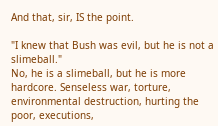And that, sir, IS the point.

"I knew that Bush was evil, but he is not a slimeball."
No, he is a slimeball, but he is more hardcore. Senseless war, torture, environmental destruction, hurting the poor, executions,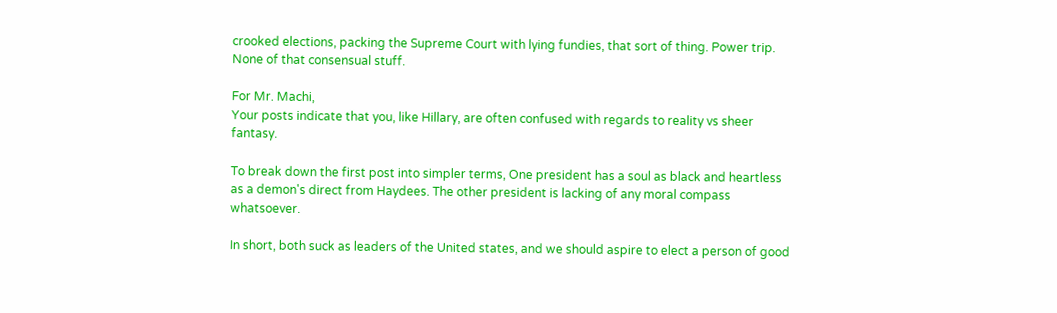crooked elections, packing the Supreme Court with lying fundies, that sort of thing. Power trip. None of that consensual stuff.

For Mr. Machi,
Your posts indicate that you, like Hillary, are often confused with regards to reality vs sheer fantasy.

To break down the first post into simpler terms, One president has a soul as black and heartless as a demon's direct from Haydees. The other president is lacking of any moral compass whatsoever.

In short, both suck as leaders of the United states, and we should aspire to elect a person of good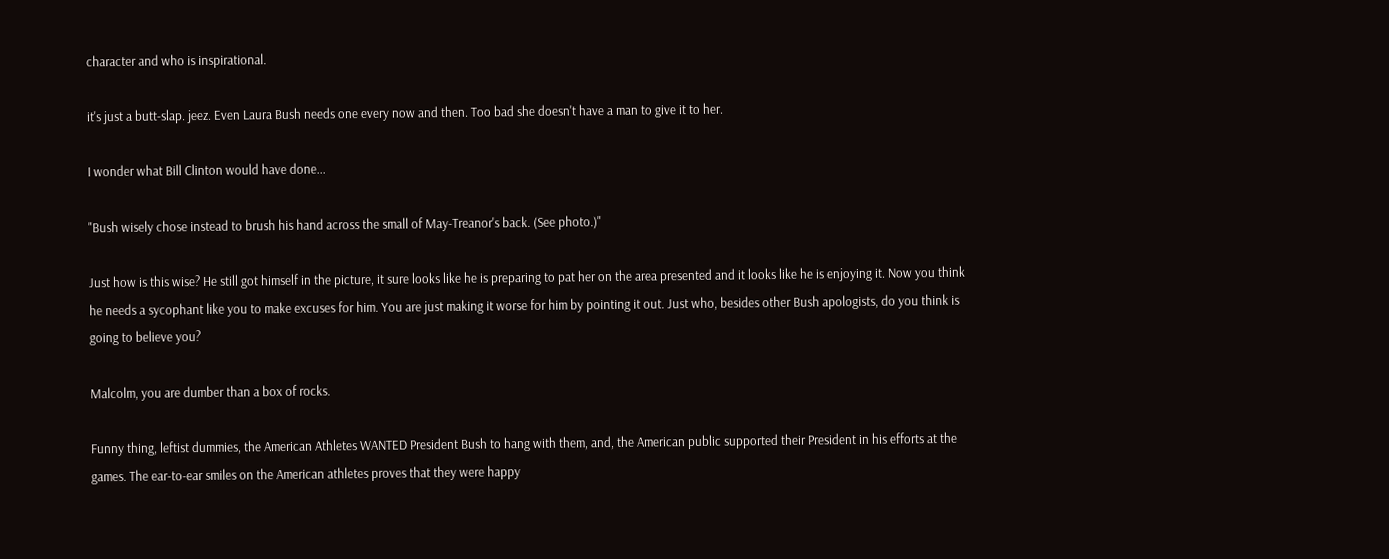character and who is inspirational.

it's just a butt-slap. jeez. Even Laura Bush needs one every now and then. Too bad she doesn't have a man to give it to her.

I wonder what Bill Clinton would have done...

"Bush wisely chose instead to brush his hand across the small of May-Treanor's back. (See photo.)"

Just how is this wise? He still got himself in the picture, it sure looks like he is preparing to pat her on the area presented and it looks like he is enjoying it. Now you think he needs a sycophant like you to make excuses for him. You are just making it worse for him by pointing it out. Just who, besides other Bush apologists, do you think is going to believe you?

Malcolm, you are dumber than a box of rocks.

Funny thing, leftist dummies, the American Athletes WANTED President Bush to hang with them, and, the American public supported their President in his efforts at the games. The ear-to-ear smiles on the American athletes proves that they were happy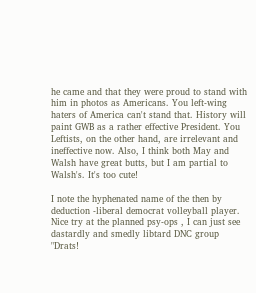he came and that they were proud to stand with him in photos as Americans. You left-wing haters of America can't stand that. History will paint GWB as a rather effective President. You Leftists, on the other hand, are irrelevant and ineffective now. Also, I think both May and Walsh have great butts, but I am partial to Walsh's. It's too cute!

I note the hyphenated name of the then by deduction -liberal democrat volleyball player. Nice try at the planned psy-ops , I can just see dastardly and smedly libtard DNC group "Drats!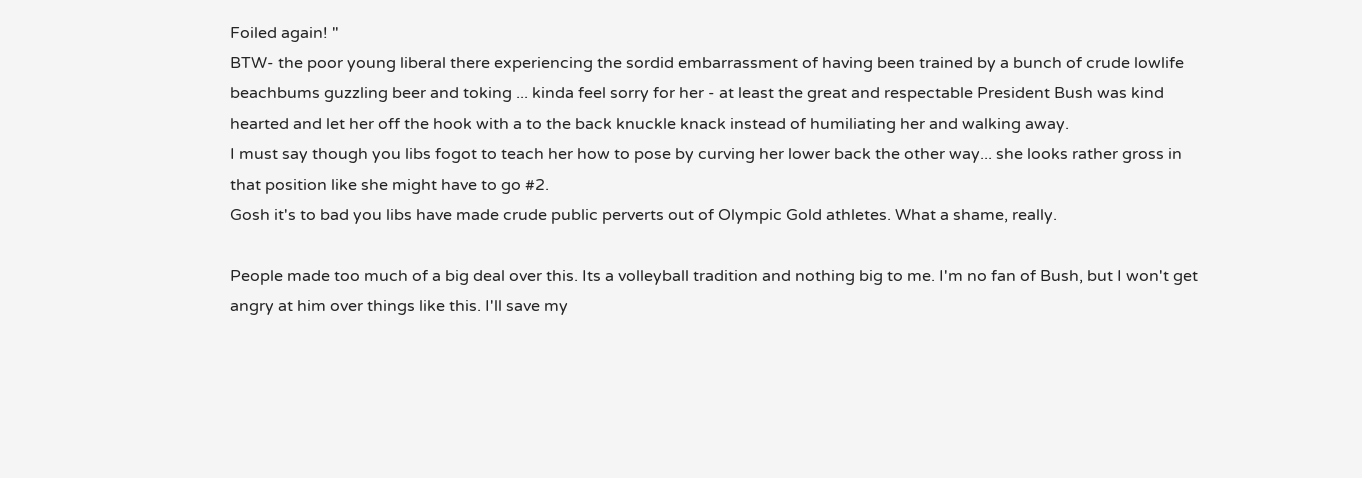Foiled again! "
BTW- the poor young liberal there experiencing the sordid embarrassment of having been trained by a bunch of crude lowlife beachbums guzzling beer and toking ... kinda feel sorry for her - at least the great and respectable President Bush was kind hearted and let her off the hook with a to the back knuckle knack instead of humiliating her and walking away.
I must say though you libs fogot to teach her how to pose by curving her lower back the other way... she looks rather gross in that position like she might have to go #2.
Gosh it's to bad you libs have made crude public perverts out of Olympic Gold athletes. What a shame, really.

People made too much of a big deal over this. Its a volleyball tradition and nothing big to me. I'm no fan of Bush, but I won't get angry at him over things like this. I'll save my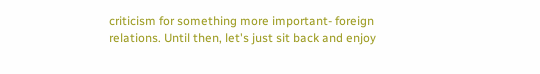criticism for something more important- foreign relations. Until then, let's just sit back and enjoy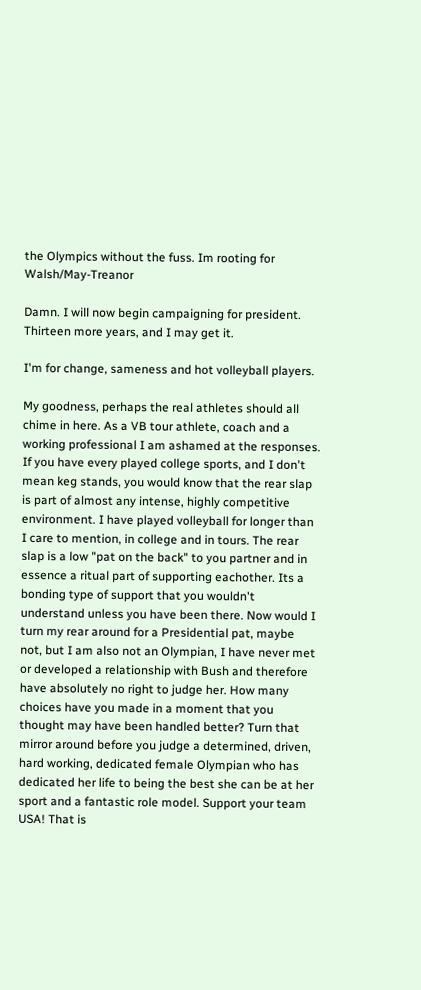the Olympics without the fuss. Im rooting for Walsh/May-Treanor

Damn. I will now begin campaigning for president. Thirteen more years, and I may get it.

I'm for change, sameness and hot volleyball players.

My goodness, perhaps the real athletes should all chime in here. As a VB tour athlete, coach and a working professional I am ashamed at the responses. If you have every played college sports, and I don't mean keg stands, you would know that the rear slap is part of almost any intense, highly competitive environment. I have played volleyball for longer than I care to mention, in college and in tours. The rear slap is a low "pat on the back" to you partner and in essence a ritual part of supporting eachother. Its a bonding type of support that you wouldn't understand unless you have been there. Now would I turn my rear around for a Presidential pat, maybe not, but I am also not an Olympian, I have never met or developed a relationship with Bush and therefore have absolutely no right to judge her. How many choices have you made in a moment that you thought may have been handled better? Turn that mirror around before you judge a determined, driven, hard working, dedicated female Olympian who has dedicated her life to being the best she can be at her sport and a fantastic role model. Support your team USA! That is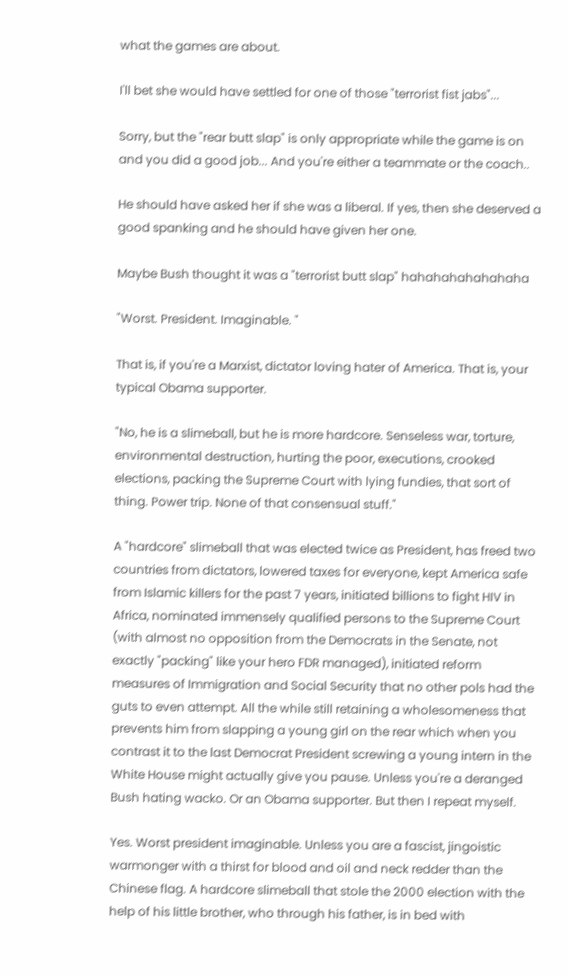what the games are about.

I'll bet she would have settled for one of those "terrorist fist jabs"...

Sorry, but the "rear butt slap" is only appropriate while the game is on and you did a good job... And you're either a teammate or the coach..

He should have asked her if she was a liberal. If yes, then she deserved a good spanking and he should have given her one.

Maybe Bush thought it was a "terrorist butt slap" hahahahahahahaha

"Worst. President. Imaginable. "

That is, if you're a Marxist, dictator loving hater of America. That is, your typical Obama supporter.

"No, he is a slimeball, but he is more hardcore. Senseless war, torture, environmental destruction, hurting the poor, executions, crooked elections, packing the Supreme Court with lying fundies, that sort of thing. Power trip. None of that consensual stuff."

A "hardcore" slimeball that was elected twice as President, has freed two countries from dictators, lowered taxes for everyone, kept America safe from Islamic killers for the past 7 years, initiated billions to fight HIV in Africa, nominated immensely qualified persons to the Supreme Court (with almost no opposition from the Democrats in the Senate, not exactly "packing" like your hero FDR managed), initiated reform measures of Immigration and Social Security that no other pols had the guts to even attempt. All the while still retaining a wholesomeness that prevents him from slapping a young girl on the rear which when you contrast it to the last Democrat President screwing a young intern in the White House might actually give you pause. Unless you're a deranged Bush hating wacko. Or an Obama supporter. But then I repeat myself.

Yes. Worst president imaginable. Unless you are a fascist, jingoistic warmonger with a thirst for blood and oil and neck redder than the Chinese flag. A hardcore slimeball that stole the 2000 election with the help of his little brother, who through his father, is in bed with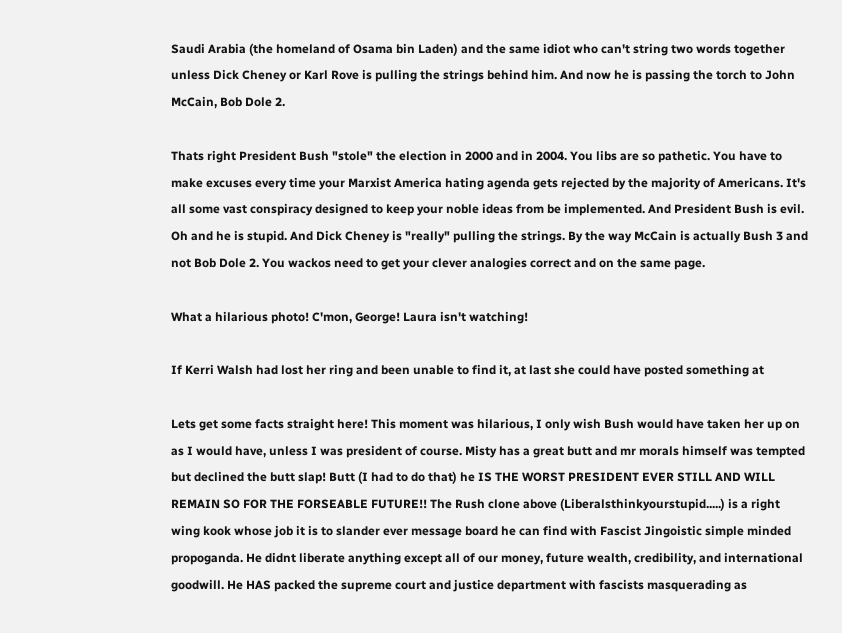Saudi Arabia (the homeland of Osama bin Laden) and the same idiot who can't string two words together unless Dick Cheney or Karl Rove is pulling the strings behind him. And now he is passing the torch to John McCain, Bob Dole 2.

Thats right President Bush "stole" the election in 2000 and in 2004. You libs are so pathetic. You have to make excuses every time your Marxist America hating agenda gets rejected by the majority of Americans. It's all some vast conspiracy designed to keep your noble ideas from be implemented. And President Bush is evil. Oh and he is stupid. And Dick Cheney is "really" pulling the strings. By the way McCain is actually Bush 3 and not Bob Dole 2. You wackos need to get your clever analogies correct and on the same page.

What a hilarious photo! C'mon, George! Laura isn't watching!

If Kerri Walsh had lost her ring and been unable to find it, at last she could have posted something at

Lets get some facts straight here! This moment was hilarious, I only wish Bush would have taken her up on as I would have, unless I was president of course. Misty has a great butt and mr morals himself was tempted but declined the butt slap! Butt (I had to do that) he IS THE WORST PRESIDENT EVER STILL AND WILL REMAIN SO FOR THE FORSEABLE FUTURE!! The Rush clone above (Liberalsthinkyourstupid.....) is a right wing kook whose job it is to slander ever message board he can find with Fascist Jingoistic simple minded propoganda. He didnt liberate anything except all of our money, future wealth, credibility, and international goodwill. He HAS packed the supreme court and justice department with fascists masquerading as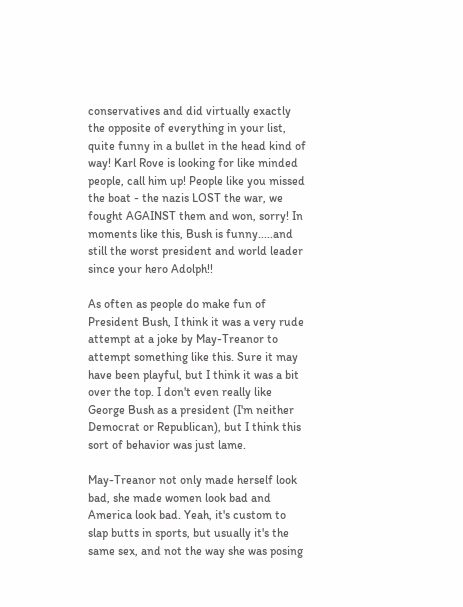conservatives and did virtually exactly the opposite of everything in your list, quite funny in a bullet in the head kind of way! Karl Rove is looking for like minded people, call him up! People like you missed the boat - the nazis LOST the war, we fought AGAINST them and won, sorry! In moments like this, Bush is funny.....and still the worst president and world leader since your hero Adolph!!

As often as people do make fun of President Bush, I think it was a very rude attempt at a joke by May-Treanor to attempt something like this. Sure it may have been playful, but I think it was a bit over the top. I don't even really like George Bush as a president (I'm neither Democrat or Republican), but I think this sort of behavior was just lame.

May-Treanor not only made herself look bad, she made women look bad and America look bad. Yeah, it's custom to slap butts in sports, but usually it's the same sex, and not the way she was posing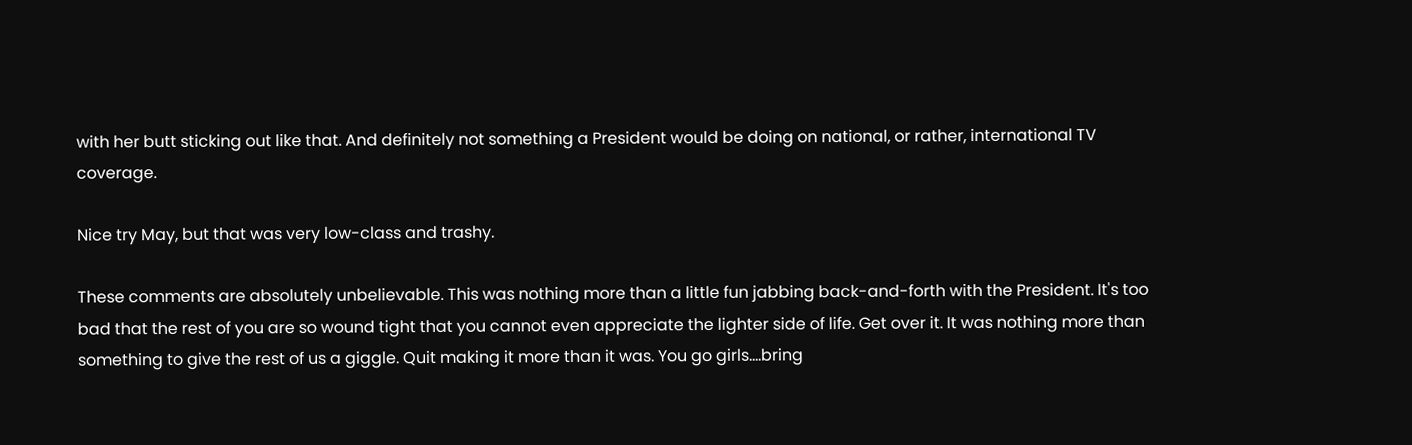with her butt sticking out like that. And definitely not something a President would be doing on national, or rather, international TV coverage.

Nice try May, but that was very low-class and trashy.

These comments are absolutely unbelievable. This was nothing more than a little fun jabbing back-and-forth with the President. It's too bad that the rest of you are so wound tight that you cannot even appreciate the lighter side of life. Get over it. It was nothing more than something to give the rest of us a giggle. Quit making it more than it was. You go girls....bring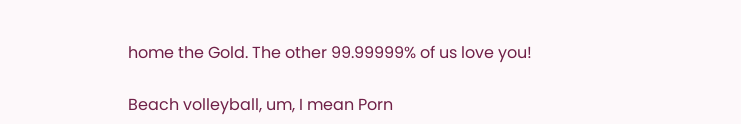home the Gold. The other 99.99999% of us love you!

Beach volleyball, um, I mean Porn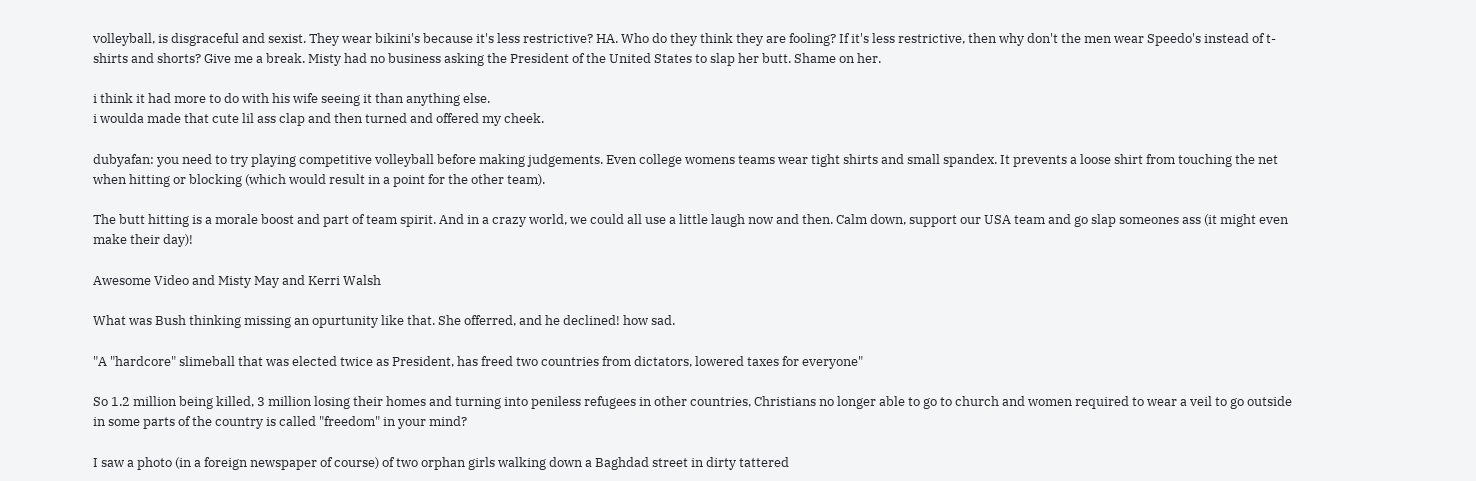volleyball, is disgraceful and sexist. They wear bikini's because it's less restrictive? HA. Who do they think they are fooling? If it's less restrictive, then why don't the men wear Speedo's instead of t-shirts and shorts? Give me a break. Misty had no business asking the President of the United States to slap her butt. Shame on her.

i think it had more to do with his wife seeing it than anything else.
i woulda made that cute lil ass clap and then turned and offered my cheek.

dubyafan: you need to try playing competitive volleyball before making judgements. Even college womens teams wear tight shirts and small spandex. It prevents a loose shirt from touching the net when hitting or blocking (which would result in a point for the other team).

The butt hitting is a morale boost and part of team spirit. And in a crazy world, we could all use a little laugh now and then. Calm down, support our USA team and go slap someones ass (it might even make their day)!

Awesome Video and Misty May and Kerri Walsh

What was Bush thinking missing an opurtunity like that. She offerred, and he declined! how sad.

"A "hardcore" slimeball that was elected twice as President, has freed two countries from dictators, lowered taxes for everyone"

So 1.2 million being killed, 3 million losing their homes and turning into peniless refugees in other countries, Christians no longer able to go to church and women required to wear a veil to go outside in some parts of the country is called "freedom" in your mind?

I saw a photo (in a foreign newspaper of course) of two orphan girls walking down a Baghdad street in dirty tattered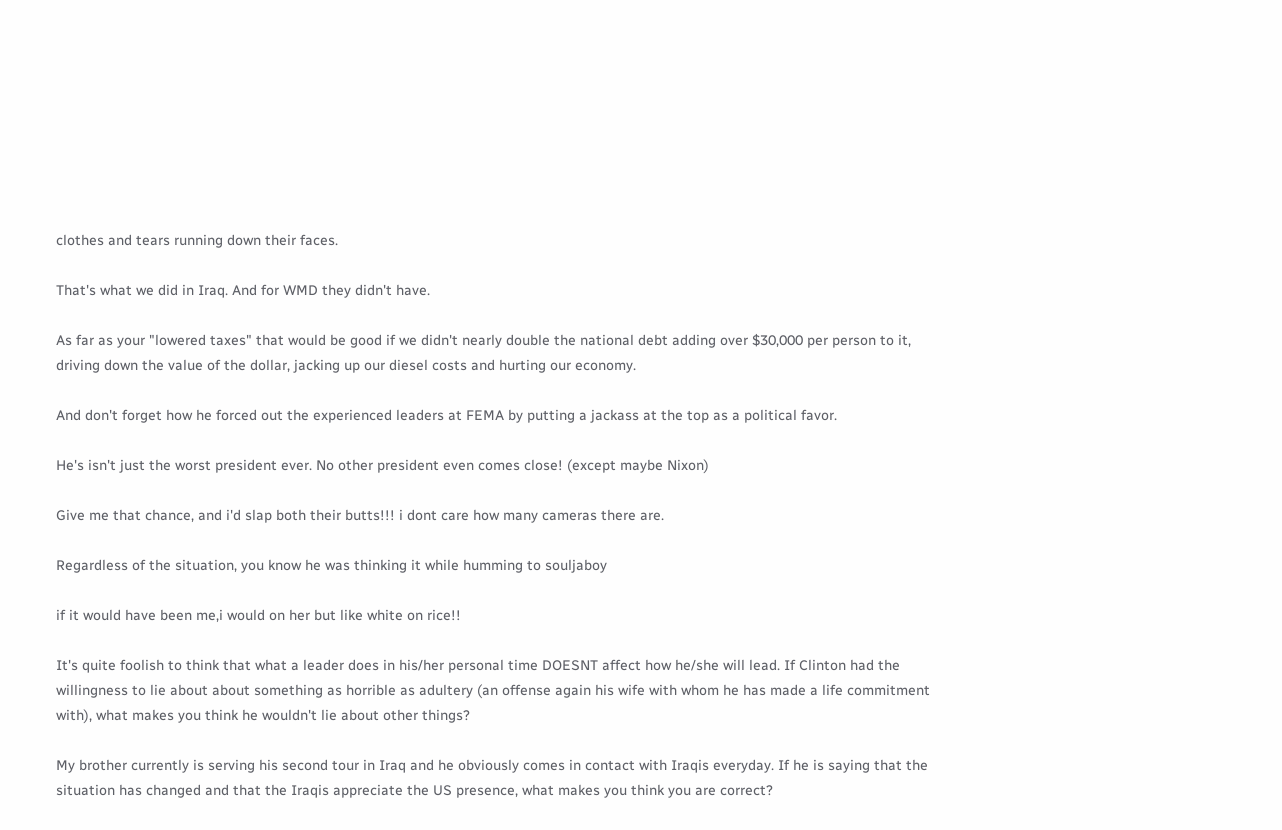clothes and tears running down their faces.

That's what we did in Iraq. And for WMD they didn't have.

As far as your "lowered taxes" that would be good if we didn't nearly double the national debt adding over $30,000 per person to it, driving down the value of the dollar, jacking up our diesel costs and hurting our economy.

And don't forget how he forced out the experienced leaders at FEMA by putting a jackass at the top as a political favor.

He's isn't just the worst president ever. No other president even comes close! (except maybe Nixon)

Give me that chance, and i'd slap both their butts!!! i dont care how many cameras there are.

Regardless of the situation, you know he was thinking it while humming to souljaboy

if it would have been me,i would on her but like white on rice!!

It's quite foolish to think that what a leader does in his/her personal time DOESNT affect how he/she will lead. If Clinton had the willingness to lie about about something as horrible as adultery (an offense again his wife with whom he has made a life commitment with), what makes you think he wouldn't lie about other things?

My brother currently is serving his second tour in Iraq and he obviously comes in contact with Iraqis everyday. If he is saying that the situation has changed and that the Iraqis appreciate the US presence, what makes you think you are correct?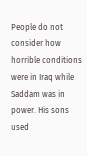People do not consider how horrible conditions were in Iraq while Saddam was in power. His sons used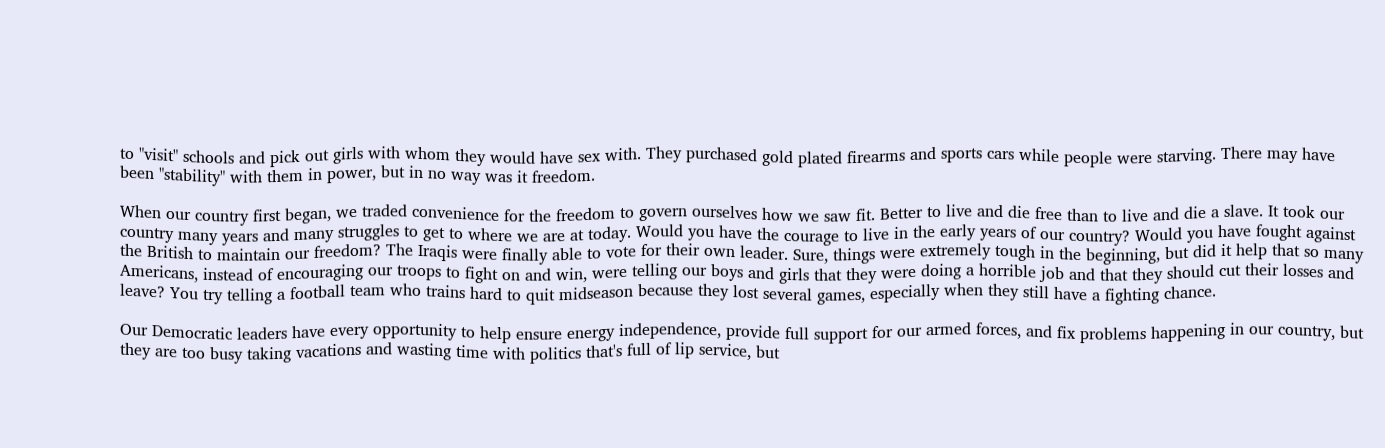to "visit" schools and pick out girls with whom they would have sex with. They purchased gold plated firearms and sports cars while people were starving. There may have been "stability" with them in power, but in no way was it freedom.

When our country first began, we traded convenience for the freedom to govern ourselves how we saw fit. Better to live and die free than to live and die a slave. It took our country many years and many struggles to get to where we are at today. Would you have the courage to live in the early years of our country? Would you have fought against the British to maintain our freedom? The Iraqis were finally able to vote for their own leader. Sure, things were extremely tough in the beginning, but did it help that so many Americans, instead of encouraging our troops to fight on and win, were telling our boys and girls that they were doing a horrible job and that they should cut their losses and leave? You try telling a football team who trains hard to quit midseason because they lost several games, especially when they still have a fighting chance.

Our Democratic leaders have every opportunity to help ensure energy independence, provide full support for our armed forces, and fix problems happening in our country, but they are too busy taking vacations and wasting time with politics that's full of lip service, but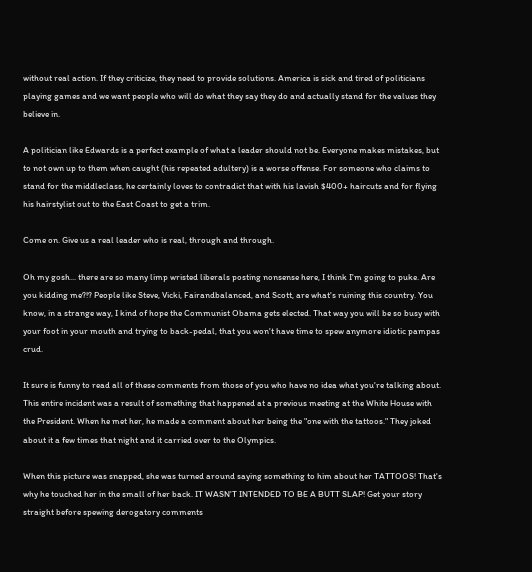without real action. If they criticize, they need to provide solutions. America is sick and tired of politicians playing games and we want people who will do what they say they do and actually stand for the values they believe in.

A politician like Edwards is a perfect example of what a leader should not be. Everyone makes mistakes, but to not own up to them when caught (his repeated adultery) is a worse offense. For someone who claims to stand for the middleclass, he certainly loves to contradict that with his lavish $400+ haircuts and for flying his hairstylist out to the East Coast to get a trim.

Come on. Give us a real leader who is real, through and through.

Oh my gosh... there are so many limp wristed liberals posting nonsense here, I think I'm going to puke. Are you kidding me?!? People like Steve, Vicki, Fairandbalanced, and Scott, are what's ruining this country. You know, in a strange way, I kind of hope the Communist Obama gets elected. That way you will be so busy with your foot in your mouth and trying to back-pedal, that you won't have time to spew anymore idiotic pampas crud.

It sure is funny to read all of these comments from those of you who have no idea what you're talking about. This entire incident was a result of something that happened at a previous meeting at the White House with the President. When he met her, he made a comment about her being the "one with the tattoos." They joked about it a few times that night and it carried over to the Olympics.

When this picture was snapped, she was turned around saying something to him about her TATTOOS! That's why he touched her in the small of her back. IT WASN'T INTENDED TO BE A BUTT SLAP! Get your story straight before spewing derogatory comments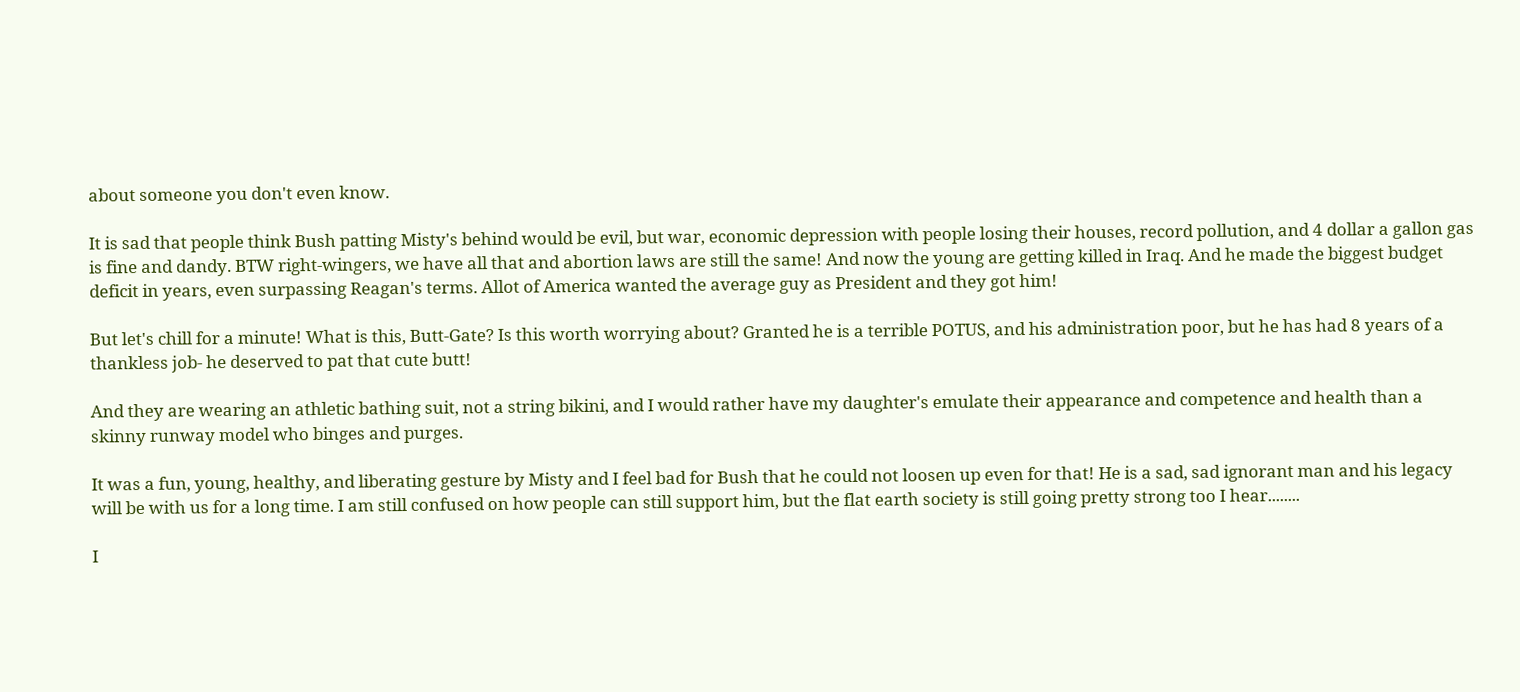about someone you don't even know.

It is sad that people think Bush patting Misty's behind would be evil, but war, economic depression with people losing their houses, record pollution, and 4 dollar a gallon gas is fine and dandy. BTW right-wingers, we have all that and abortion laws are still the same! And now the young are getting killed in Iraq. And he made the biggest budget deficit in years, even surpassing Reagan's terms. Allot of America wanted the average guy as President and they got him!

But let's chill for a minute! What is this, Butt-Gate? Is this worth worrying about? Granted he is a terrible POTUS, and his administration poor, but he has had 8 years of a thankless job- he deserved to pat that cute butt!

And they are wearing an athletic bathing suit, not a string bikini, and I would rather have my daughter's emulate their appearance and competence and health than a skinny runway model who binges and purges.

It was a fun, young, healthy, and liberating gesture by Misty and I feel bad for Bush that he could not loosen up even for that! He is a sad, sad ignorant man and his legacy will be with us for a long time. I am still confused on how people can still support him, but the flat earth society is still going pretty strong too I hear........

I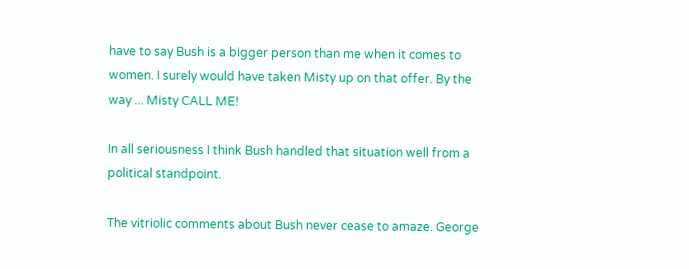have to say Bush is a bigger person than me when it comes to women. I surely would have taken Misty up on that offer. By the way ... Misty CALL ME!

In all seriousness I think Bush handled that situation well from a political standpoint.

The vitriolic comments about Bush never cease to amaze. George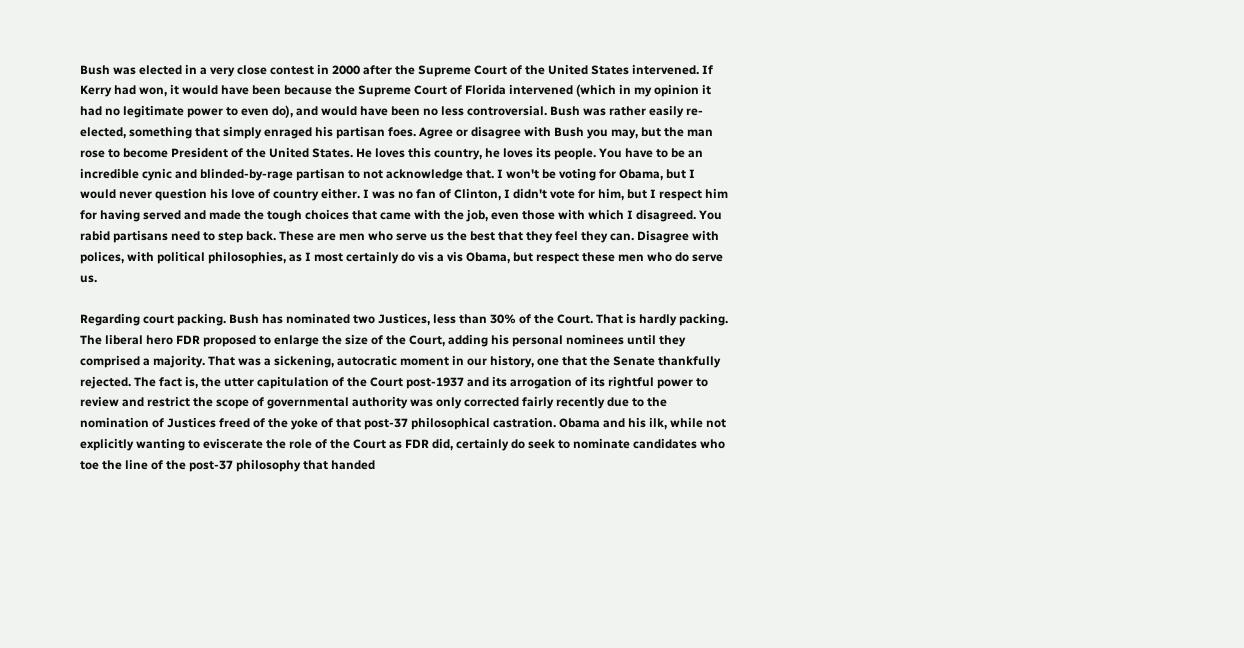Bush was elected in a very close contest in 2000 after the Supreme Court of the United States intervened. If Kerry had won, it would have been because the Supreme Court of Florida intervened (which in my opinion it had no legitimate power to even do), and would have been no less controversial. Bush was rather easily re-elected, something that simply enraged his partisan foes. Agree or disagree with Bush you may, but the man rose to become President of the United States. He loves this country, he loves its people. You have to be an incredible cynic and blinded-by-rage partisan to not acknowledge that. I won't be voting for Obama, but I would never question his love of country either. I was no fan of Clinton, I didn't vote for him, but I respect him for having served and made the tough choices that came with the job, even those with which I disagreed. You rabid partisans need to step back. These are men who serve us the best that they feel they can. Disagree with polices, with political philosophies, as I most certainly do vis a vis Obama, but respect these men who do serve us.

Regarding court packing. Bush has nominated two Justices, less than 30% of the Court. That is hardly packing. The liberal hero FDR proposed to enlarge the size of the Court, adding his personal nominees until they comprised a majority. That was a sickening, autocratic moment in our history, one that the Senate thankfully rejected. The fact is, the utter capitulation of the Court post-1937 and its arrogation of its rightful power to review and restrict the scope of governmental authority was only corrected fairly recently due to the nomination of Justices freed of the yoke of that post-37 philosophical castration. Obama and his ilk, while not explicitly wanting to eviscerate the role of the Court as FDR did, certainly do seek to nominate candidates who toe the line of the post-37 philosophy that handed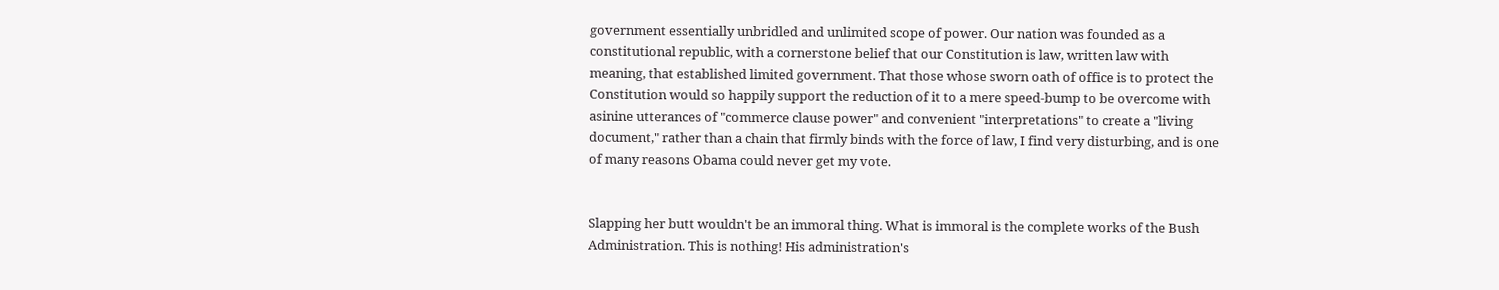government essentially unbridled and unlimited scope of power. Our nation was founded as a constitutional republic, with a cornerstone belief that our Constitution is law, written law with meaning, that established limited government. That those whose sworn oath of office is to protect the Constitution would so happily support the reduction of it to a mere speed-bump to be overcome with asinine utterances of "commerce clause power" and convenient "interpretations" to create a "living document," rather than a chain that firmly binds with the force of law, I find very disturbing, and is one of many reasons Obama could never get my vote.


Slapping her butt wouldn't be an immoral thing. What is immoral is the complete works of the Bush Administration. This is nothing! His administration's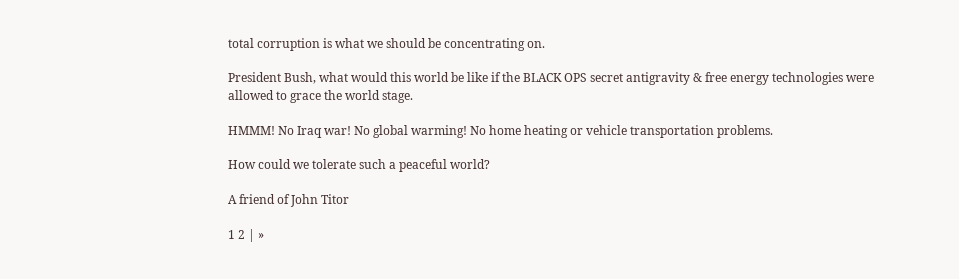total corruption is what we should be concentrating on.

President Bush, what would this world be like if the BLACK OPS secret antigravity & free energy technologies were allowed to grace the world stage.

HMMM! No Iraq war! No global warming! No home heating or vehicle transportation problems.

How could we tolerate such a peaceful world?

A friend of John Titor

1 2 | »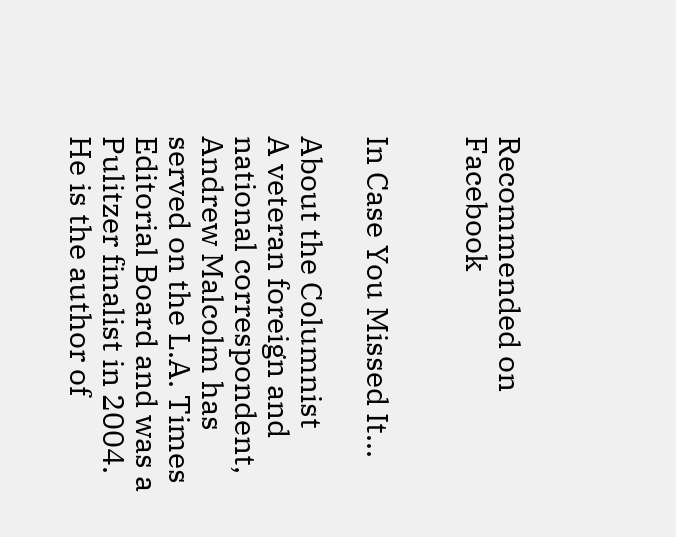Recommended on Facebook


In Case You Missed It...

About the Columnist
A veteran foreign and national correspondent, Andrew Malcolm has served on the L.A. Times Editorial Board and was a Pulitzer finalist in 2004. He is the author of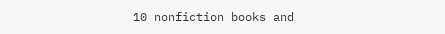10 nonfiction books and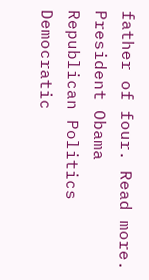father of four. Read more.
President Obama
Republican Politics
Democratic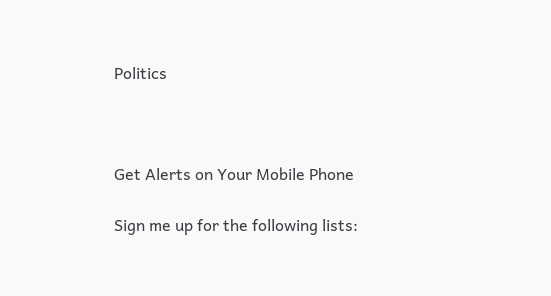Politics



Get Alerts on Your Mobile Phone

Sign me up for the following lists: